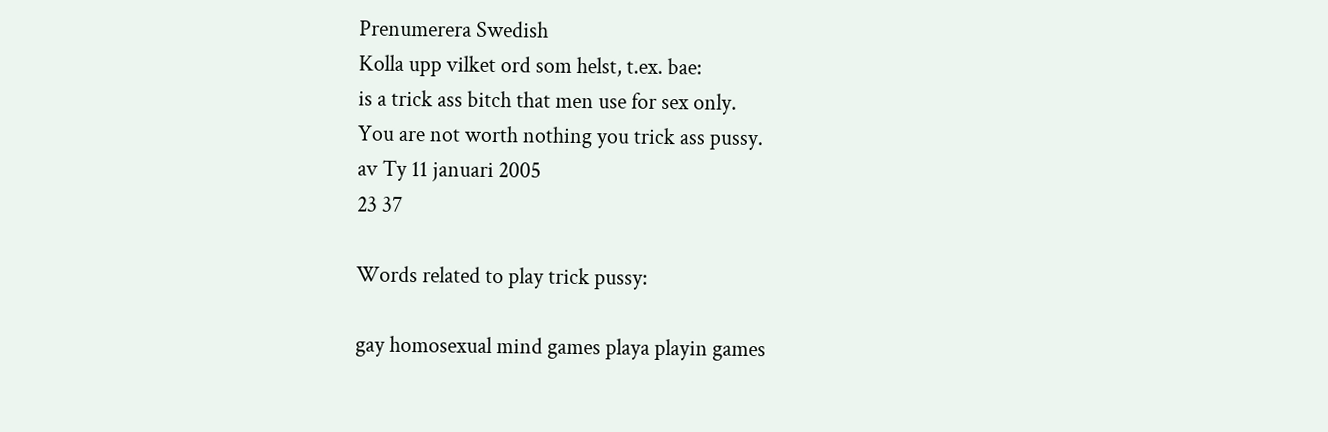Prenumerera Swedish
Kolla upp vilket ord som helst, t.ex. bae:
is a trick ass bitch that men use for sex only.
You are not worth nothing you trick ass pussy.
av Ty 11 januari 2005
23 37

Words related to play trick pussy:

gay homosexual mind games playa playin games